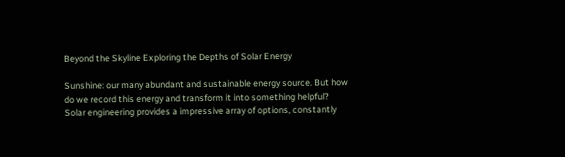Beyond the Skyline Exploring the Depths of Solar Energy

Sunshine: our many abundant and sustainable energy source. But how do we record this energy and transform it into something helpful? Solar engineering provides a impressive array of options, constantly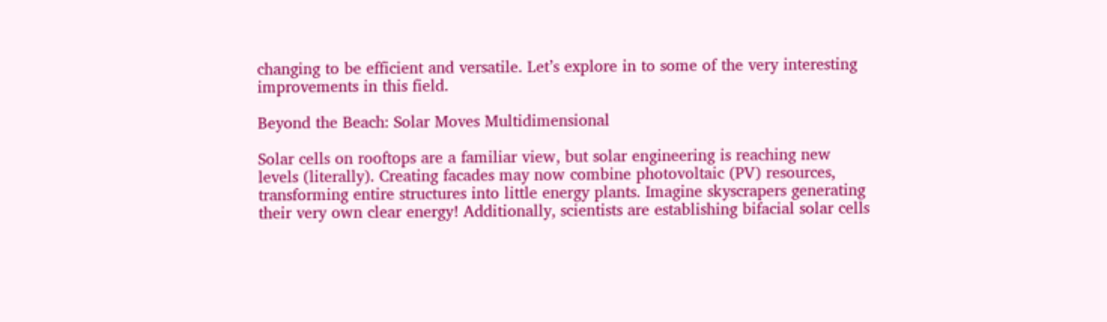changing to be efficient and versatile. Let’s explore in to some of the very interesting improvements in this field.

Beyond the Beach: Solar Moves Multidimensional

Solar cells on rooftops are a familiar view, but solar engineering is reaching new levels (literally). Creating facades may now combine photovoltaic (PV) resources, transforming entire structures into little energy plants. Imagine skyscrapers generating their very own clear energy! Additionally, scientists are establishing bifacial solar cells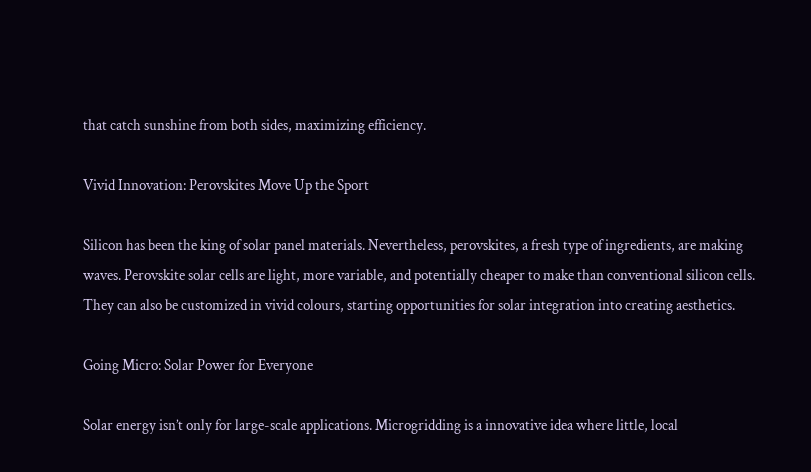that catch sunshine from both sides, maximizing efficiency.

Vivid Innovation: Perovskites Move Up the Sport

Silicon has been the king of solar panel materials. Nevertheless, perovskites, a fresh type of ingredients, are making waves. Perovskite solar cells are light, more variable, and potentially cheaper to make than conventional silicon cells. They can also be customized in vivid colours, starting opportunities for solar integration into creating aesthetics.

Going Micro: Solar Power for Everyone

Solar energy isn’t only for large-scale applications. Microgridding is a innovative idea where little, local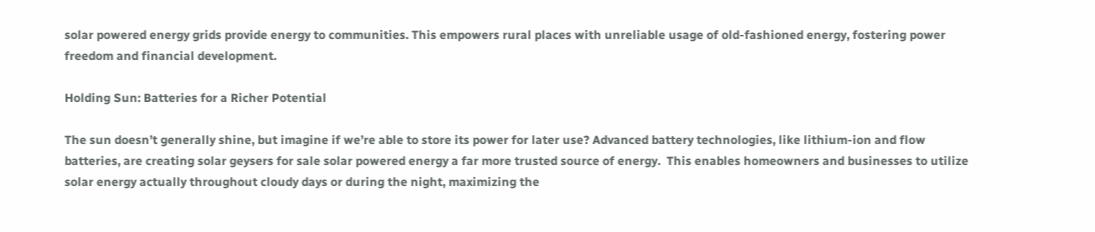solar powered energy grids provide energy to communities. This empowers rural places with unreliable usage of old-fashioned energy, fostering power freedom and financial development.

Holding Sun: Batteries for a Richer Potential

The sun doesn’t generally shine, but imagine if we’re able to store its power for later use? Advanced battery technologies, like lithium-ion and flow batteries, are creating solar geysers for sale solar powered energy a far more trusted source of energy.  This enables homeowners and businesses to utilize solar energy actually throughout cloudy days or during the night, maximizing the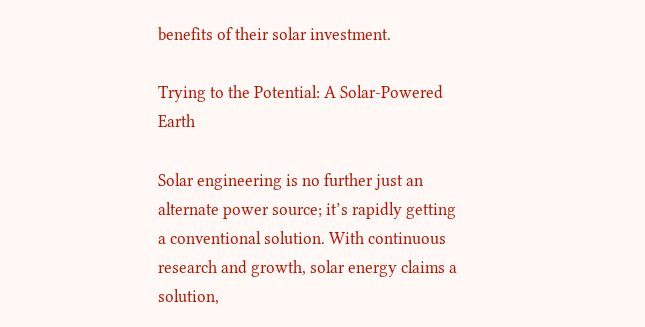benefits of their solar investment.

Trying to the Potential: A Solar-Powered Earth

Solar engineering is no further just an alternate power source; it’s rapidly getting a conventional solution. With continuous research and growth, solar energy claims a solution,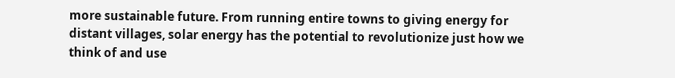more sustainable future. From running entire towns to giving energy for distant villages, solar energy has the potential to revolutionize just how we think of and use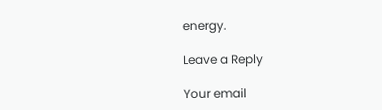energy.

Leave a Reply

Your email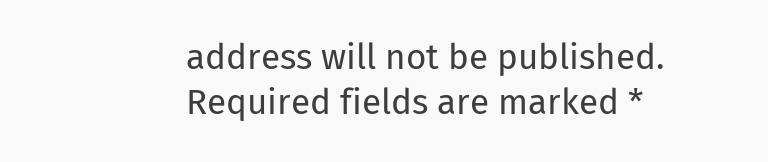address will not be published. Required fields are marked *